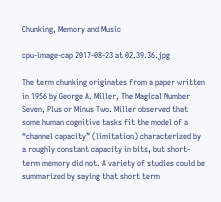Chunking, Memory and Music

cpu-image-cap 2017-08-23 at 02.39.36.jpg

The term chunking originates from a paper written in 1956 by George A. Miller, The Magical Number Seven, Plus or Minus Two. Miller observed that some human cognitive tasks fit the model of a “channel capacity” (limitation) characterized by a roughly constant capacity in bits, but short-term memory did not. A variety of studies could be summarized by saying that short term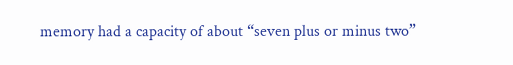memory had a capacity of about “seven plus or minus two”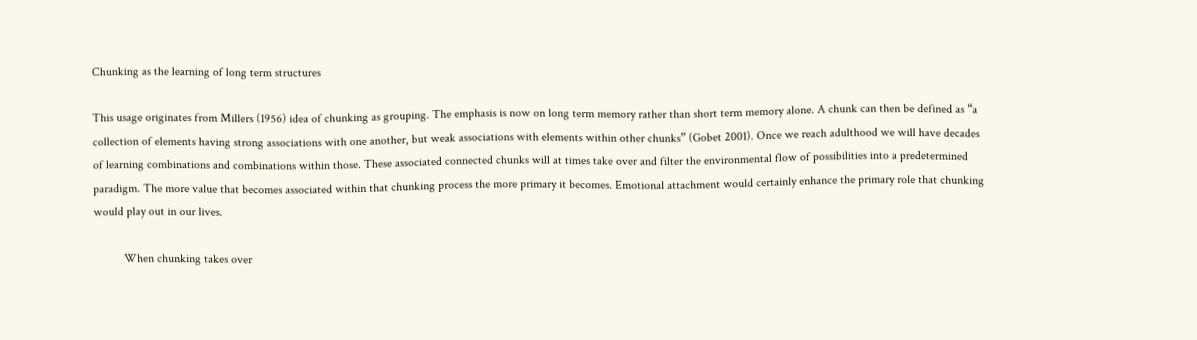Chunking as the learning of long term structures

This usage originates from Millers (1956) idea of chunking as grouping. The emphasis is now on long term memory rather than short term memory alone. A chunk can then be defined as “a collection of elements having strong associations with one another, but weak associations with elements within other chunks” (Gobet 2001). Once we reach adulthood we will have decades of learning combinations and combinations within those. These associated connected chunks will at times take over and filter the environmental flow of possibilities into a predetermined paradigm. The more value that becomes associated within that chunking process the more primary it becomes. Emotional attachment would certainly enhance the primary role that chunking would play out in our lives.

          When chunking takes over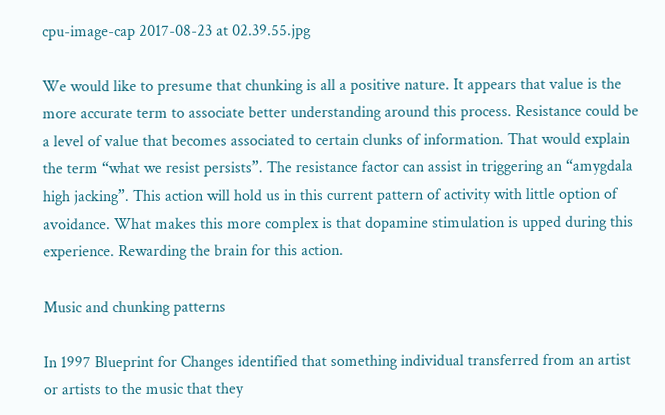cpu-image-cap 2017-08-23 at 02.39.55.jpg

We would like to presume that chunking is all a positive nature. It appears that value is the more accurate term to associate better understanding around this process. Resistance could be a level of value that becomes associated to certain clunks of information. That would explain the term “what we resist persists”. The resistance factor can assist in triggering an “amygdala high jacking”. This action will hold us in this current pattern of activity with little option of avoidance. What makes this more complex is that dopamine stimulation is upped during this experience. Rewarding the brain for this action.

Music and chunking patterns

In 1997 Blueprint for Changes identified that something individual transferred from an artist or artists to the music that they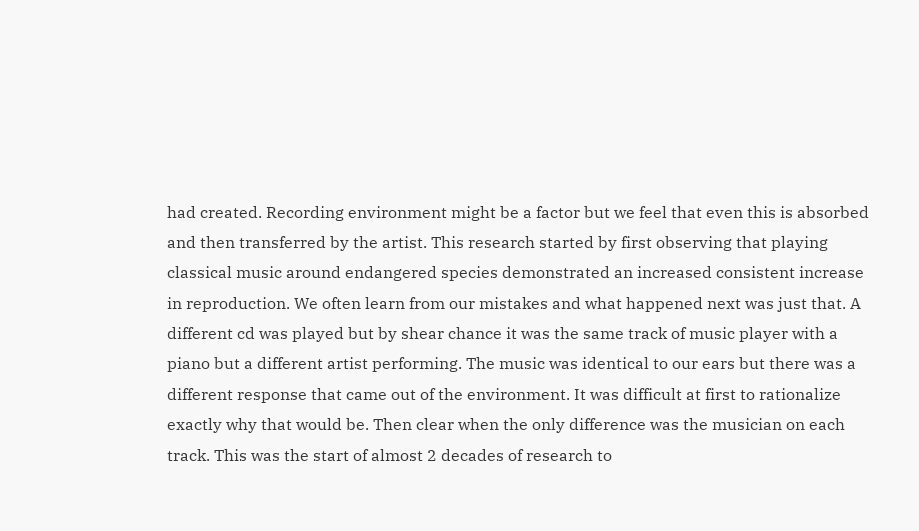had created. Recording environment might be a factor but we feel that even this is absorbed and then transferred by the artist. This research started by first observing that playing classical music around endangered species demonstrated an increased consistent increase in reproduction. We often learn from our mistakes and what happened next was just that. A different cd was played but by shear chance it was the same track of music player with a piano but a different artist performing. The music was identical to our ears but there was a different response that came out of the environment. It was difficult at first to rationalize exactly why that would be. Then clear when the only difference was the musician on each track. This was the start of almost 2 decades of research to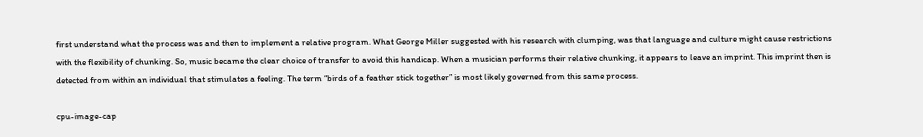first understand what the process was and then to implement a relative program. What George Miller suggested with his research with clumping, was that language and culture might cause restrictions with the flexibility of chunking. So, music became the clear choice of transfer to avoid this handicap. When a musician performs their relative chunking, it appears to leave an imprint. This imprint then is detected from within an individual that stimulates a feeling. The term “birds of a feather stick together” is most likely governed from this same process.

cpu-image-cap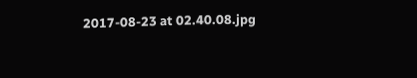2017-08-23 at 02.40.08.jpg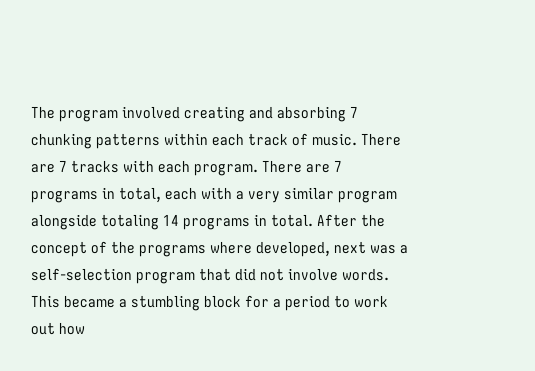The program involved creating and absorbing 7 chunking patterns within each track of music. There are 7 tracks with each program. There are 7 programs in total, each with a very similar program alongside totaling 14 programs in total. After the concept of the programs where developed, next was a self-selection program that did not involve words. This became a stumbling block for a period to work out how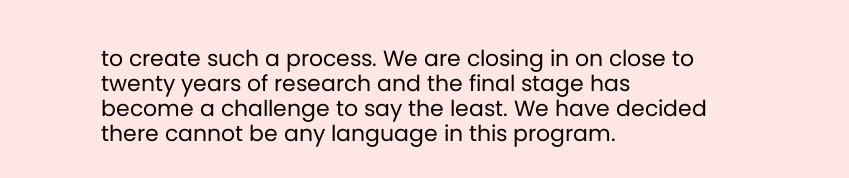to create such a process. We are closing in on close to twenty years of research and the final stage has become a challenge to say the least. We have decided there cannot be any language in this program.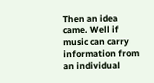Then an idea came. Well if music can carry information from an individual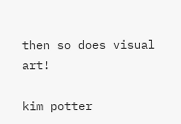then so does visual art!

kim potter